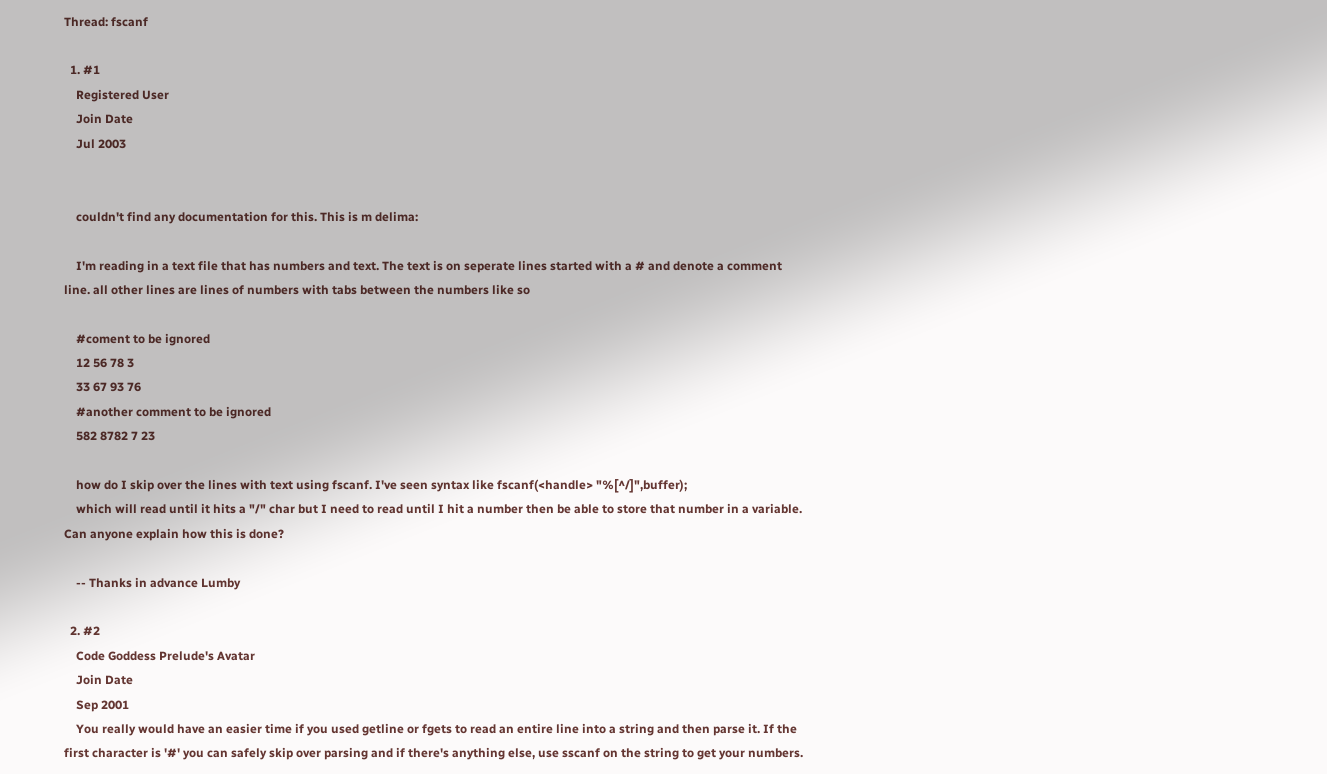Thread: fscanf

  1. #1
    Registered User
    Join Date
    Jul 2003


    couldn't find any documentation for this. This is m delima:

    I'm reading in a text file that has numbers and text. The text is on seperate lines started with a # and denote a comment line. all other lines are lines of numbers with tabs between the numbers like so

    #coment to be ignored
    12 56 78 3
    33 67 93 76
    #another comment to be ignored
    582 8782 7 23

    how do I skip over the lines with text using fscanf. I've seen syntax like fscanf(<handle> "%[^/]",buffer);
    which will read until it hits a "/" char but I need to read until I hit a number then be able to store that number in a variable. Can anyone explain how this is done?

    -- Thanks in advance Lumby

  2. #2
    Code Goddess Prelude's Avatar
    Join Date
    Sep 2001
    You really would have an easier time if you used getline or fgets to read an entire line into a string and then parse it. If the first character is '#' you can safely skip over parsing and if there's anything else, use sscanf on the string to get your numbers.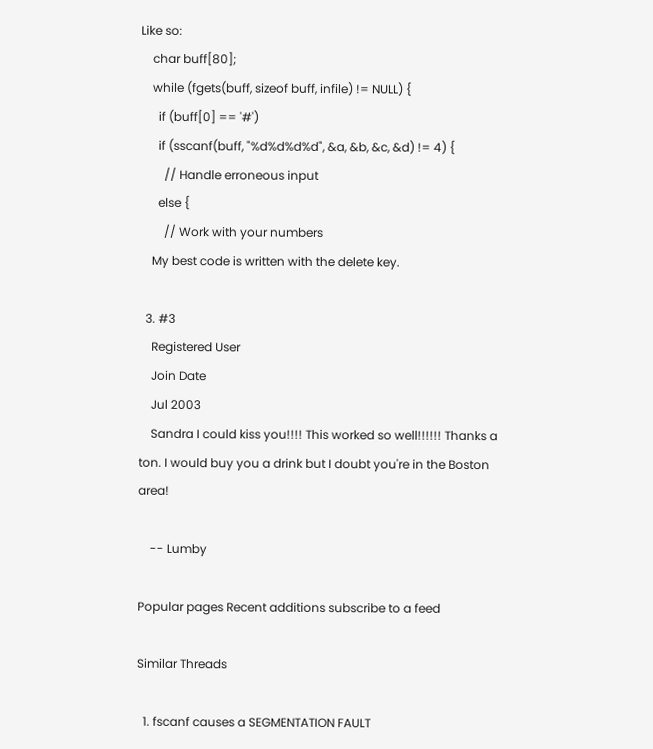Like so:
    char buff[80];
    while (fgets(buff, sizeof buff, infile) != NULL) {
      if (buff[0] == '#')
      if (sscanf(buff, "%d%d%d%d", &a, &b, &c, &d) != 4) {
        // Handle erroneous input
      else {
        // Work with your numbers
    My best code is written with the delete key.

  3. #3
    Registered User
    Join Date
    Jul 2003
    Sandra I could kiss you!!!! This worked so well!!!!!! Thanks a ton. I would buy you a drink but I doubt you're in the Boston area!

    -- Lumby

Popular pages Recent additions subscribe to a feed

Similar Threads

  1. fscanf causes a SEGMENTATION FAULT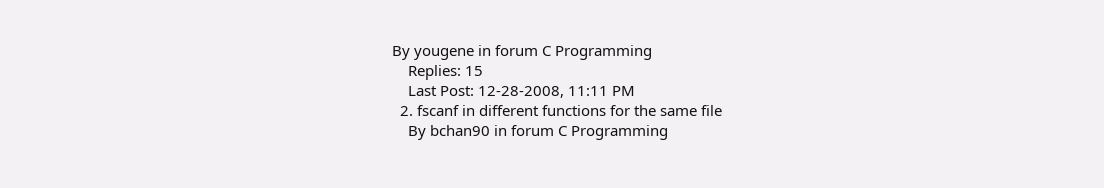By yougene in forum C Programming
    Replies: 15
    Last Post: 12-28-2008, 11:11 PM
  2. fscanf in different functions for the same file
    By bchan90 in forum C Programming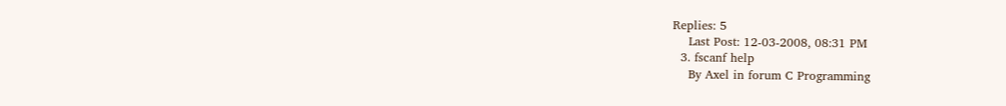Replies: 5
    Last Post: 12-03-2008, 08:31 PM
  3. fscanf help
    By Axel in forum C Programming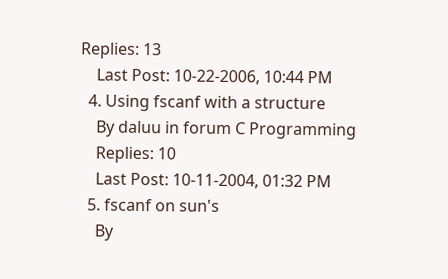Replies: 13
    Last Post: 10-22-2006, 10:44 PM
  4. Using fscanf with a structure
    By daluu in forum C Programming
    Replies: 10
    Last Post: 10-11-2004, 01:32 PM
  5. fscanf on sun's
    By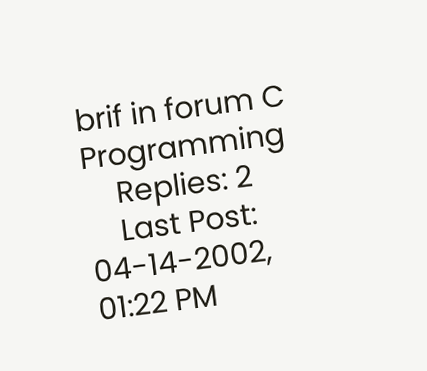brif in forum C Programming
    Replies: 2
    Last Post: 04-14-2002, 01:22 PM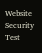Website Security Test